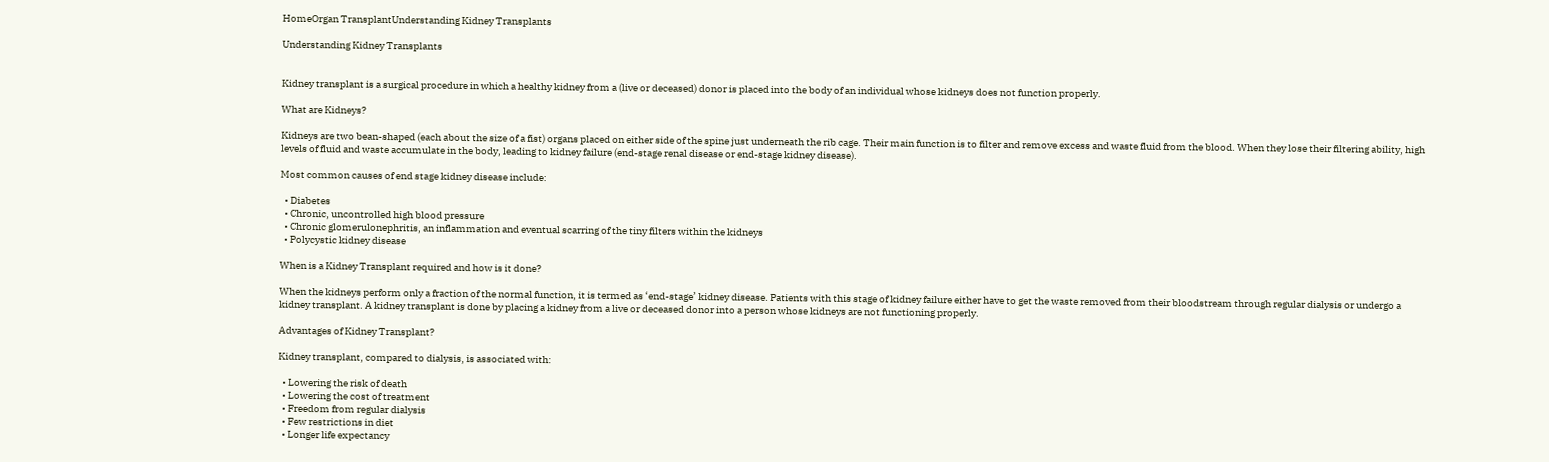HomeOrgan TransplantUnderstanding Kidney Transplants

Understanding Kidney Transplants


Kidney transplant is a surgical procedure in which a healthy kidney from a (live or deceased) donor is placed into the body of an individual whose kidneys does not function properly.

What are Kidneys?

Kidneys are two bean-shaped (each about the size of a fist) organs placed on either side of the spine just underneath the rib cage. Their main function is to filter and remove excess and waste fluid from the blood. When they lose their filtering ability, high levels of fluid and waste accumulate in the body, leading to kidney failure (end-stage renal disease or end-stage kidney disease).

Most common causes of end stage kidney disease include:

  • Diabetes
  • Chronic, uncontrolled high blood pressure
  • Chronic glomerulonephritis, an inflammation and eventual scarring of the tiny filters within the kidneys
  • Polycystic kidney disease

When is a Kidney Transplant required and how is it done?

When the kidneys perform only a fraction of the normal function, it is termed as ‘end-stage’ kidney disease. Patients with this stage of kidney failure either have to get the waste removed from their bloodstream through regular dialysis or undergo a kidney transplant. A kidney transplant is done by placing a kidney from a live or deceased donor into a person whose kidneys are not functioning properly.

Advantages of Kidney Transplant?

Kidney transplant, compared to dialysis, is associated with:

  • Lowering the risk of death
  • Lowering the cost of treatment
  • Freedom from regular dialysis
  • Few restrictions in diet
  • Longer life expectancy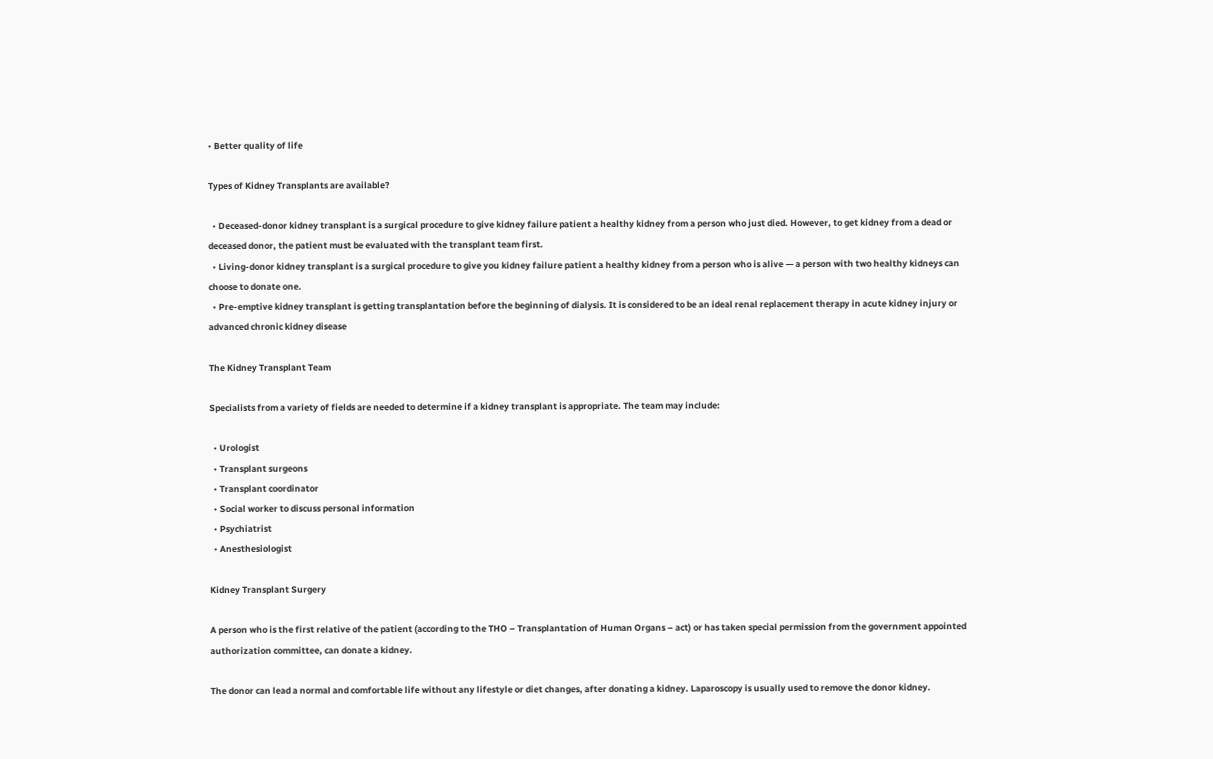• Better quality of life

Types of Kidney Transplants are available?

  • Deceased-donor kidney transplant is a surgical procedure to give kidney failure patient a healthy kidney from a person who just died. However, to get kidney from a dead or deceased donor, the patient must be evaluated with the transplant team first.
  • Living-donor kidney transplant is a surgical procedure to give you kidney failure patient a healthy kidney from a person who is alive — a person with two healthy kidneys can choose to donate one.
  • Pre-emptive kidney transplant is getting transplantation before the beginning of dialysis. It is considered to be an ideal renal replacement therapy in acute kidney injury or advanced chronic kidney disease

The Kidney Transplant Team

Specialists from a variety of fields are needed to determine if a kidney transplant is appropriate. The team may include:

  • Urologist
  • Transplant surgeons
  • Transplant coordinator
  • Social worker to discuss personal information
  • Psychiatrist
  • Anesthesiologist

Kidney Transplant Surgery

A person who is the first relative of the patient (according to the THO – Transplantation of Human Organs – act) or has taken special permission from the government appointed authorization committee, can donate a kidney.

The donor can lead a normal and comfortable life without any lifestyle or diet changes, after donating a kidney. Laparoscopy is usually used to remove the donor kidney.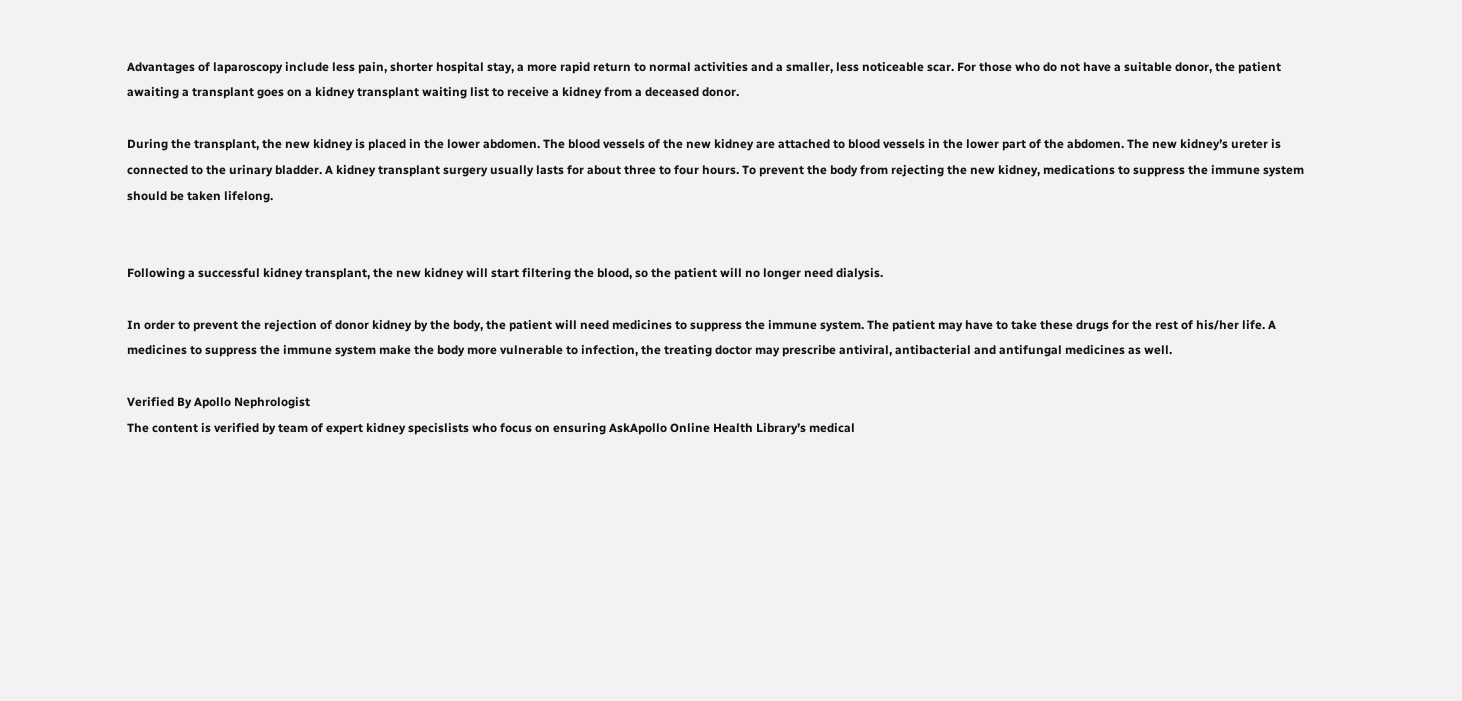Advantages of laparoscopy include less pain, shorter hospital stay, a more rapid return to normal activities and a smaller, less noticeable scar. For those who do not have a suitable donor, the patient awaiting a transplant goes on a kidney transplant waiting list to receive a kidney from a deceased donor.

During the transplant, the new kidney is placed in the lower abdomen. The blood vessels of the new kidney are attached to blood vessels in the lower part of the abdomen. The new kidney’s ureter is connected to the urinary bladder. A kidney transplant surgery usually lasts for about three to four hours. To prevent the body from rejecting the new kidney, medications to suppress the immune system should be taken lifelong.


Following a successful kidney transplant, the new kidney will start filtering the blood, so the patient will no longer need dialysis.

In order to prevent the rejection of donor kidney by the body, the patient will need medicines to suppress the immune system. The patient may have to take these drugs for the rest of his/her life. A medicines to suppress the immune system make the body more vulnerable to infection, the treating doctor may prescribe antiviral, antibacterial and antifungal medicines as well.

Verified By Apollo Nephrologist
The content is verified by team of expert kidney specislists who focus on ensuring AskApollo Online Health Library’s medical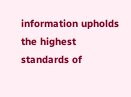information upholds the highest standards of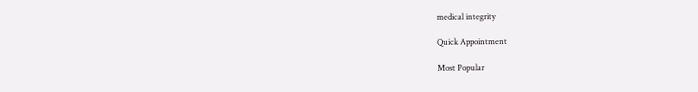medical integrity

Quick Appointment

Most Popular